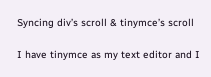Syncing div’s scroll & tinymce’s scroll

I have tinymce as my text editor and I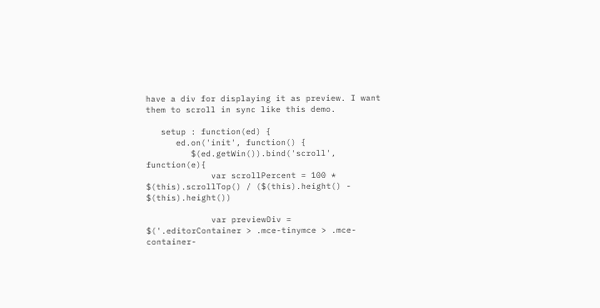have a div for displaying it as preview. I want them to scroll in sync like this demo.

   setup : function(ed) {
      ed.on('init', function() {
         $(ed.getWin()).bind('scroll', function(e){
             var scrollPercent = 100 * $(this).scrollTop() / ($(this).height() - $(this).height())

             var previewDiv = $('.editorContainer > .mce-tinymce > .mce-container-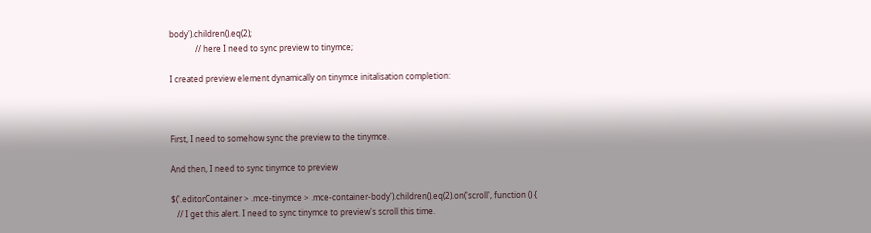body').children().eq(2);
             // here I need to sync preview to tinymce;

I created preview element dynamically on tinymce initalisation completion:



First, I need to somehow sync the preview to the tinymce.

And then, I need to sync tinymce to preview

$('.editorContainer > .mce-tinymce > .mce-container-body').children().eq(2).on('scroll', function () {
   // I get this alert. I need to sync tinymce to preview's scroll this time.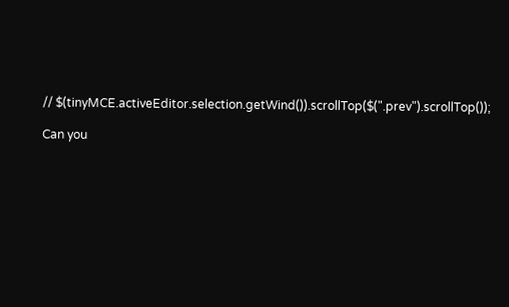// $(tinyMCE.activeEditor.selection.getWind()).scrollTop($(".prev").scrollTop());

Can you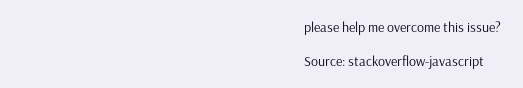please help me overcome this issue?

Source: stackoverflow-javascript